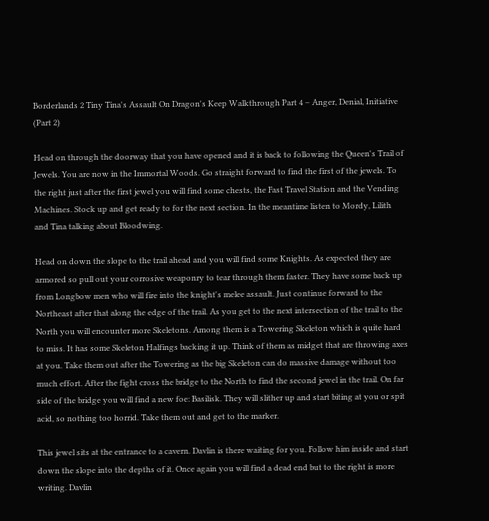Borderlands 2 Tiny Tina's Assault On Dragon's Keep Walkthrough Part 4 – Anger, Denial, Initiative (Part 2)

Head on through the doorway that you have opened and it is back to following the Queen's Trail of Jewels. You are now in the Immortal Woods. Go straight forward to find the first of the jewels. To the right just after the first jewel you will find some chests, the Fast Travel Station and the Vending Machines. Stock up and get ready to for the next section. In the meantime listen to Mordy, Lilith and Tina talking about Bloodwing.

Head on down the slope to the trail ahead and you will find some Knights. As expected they are armored so pull out your corrosive weaponry to tear through them faster. They have some back up from Longbow men who will fire into the knight's melee assault. Just continue forward to the Northeast after that along the edge of the trail. As you get to the next intersection of the trail to the North you will encounter more Skeletons. Among them is a Towering Skeleton which is quite hard to miss. It has some Skeleton Halfings backing it up. Think of them as midget that are throwing axes at you. Take them out after the Towering as the big Skeleton can do massive damage without too much effort. After the fight cross the bridge to the North to find the second jewel in the trail. On far side of the bridge you will find a new foe: Basilisk. They will slither up and start biting at you or spit acid, so nothing too horrid. Take them out and get to the marker.

This jewel sits at the entrance to a cavern. Davlin is there waiting for you. Follow him inside and start down the slope into the depths of it. Once again you will find a dead end but to the right is more writing. Davlin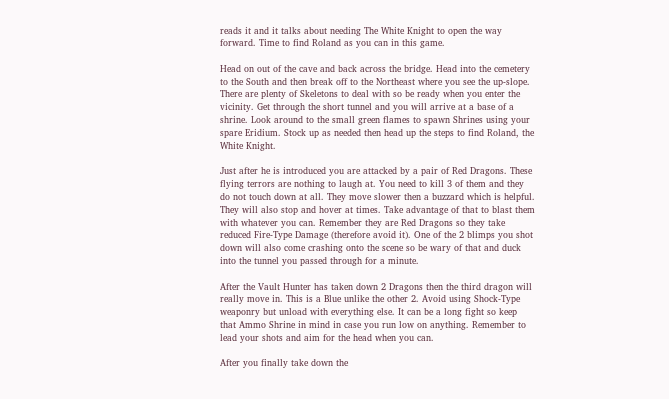reads it and it talks about needing The White Knight to open the way forward. Time to find Roland as you can in this game.

Head on out of the cave and back across the bridge. Head into the cemetery to the South and then break off to the Northeast where you see the up-slope. There are plenty of Skeletons to deal with so be ready when you enter the vicinity. Get through the short tunnel and you will arrive at a base of a shrine. Look around to the small green flames to spawn Shrines using your spare Eridium. Stock up as needed then head up the steps to find Roland, the White Knight.

Just after he is introduced you are attacked by a pair of Red Dragons. These flying terrors are nothing to laugh at. You need to kill 3 of them and they do not touch down at all. They move slower then a buzzard which is helpful. They will also stop and hover at times. Take advantage of that to blast them with whatever you can. Remember they are Red Dragons so they take reduced Fire-Type Damage (therefore avoid it). One of the 2 blimps you shot down will also come crashing onto the scene so be wary of that and duck into the tunnel you passed through for a minute.

After the Vault Hunter has taken down 2 Dragons then the third dragon will really move in. This is a Blue unlike the other 2. Avoid using Shock-Type weaponry but unload with everything else. It can be a long fight so keep that Ammo Shrine in mind in case you run low on anything. Remember to lead your shots and aim for the head when you can.

After you finally take down the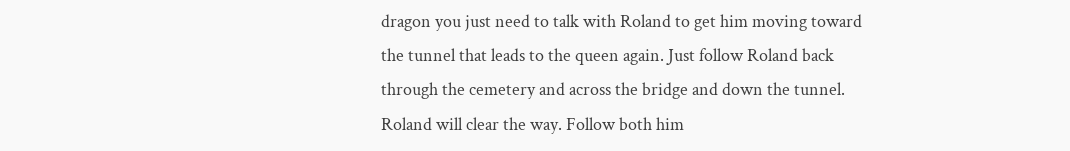dragon you just need to talk with Roland to get him moving toward the tunnel that leads to the queen again. Just follow Roland back through the cemetery and across the bridge and down the tunnel. Roland will clear the way. Follow both him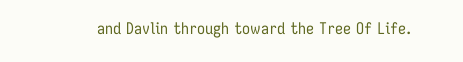and Davlin through toward the Tree Of Life.